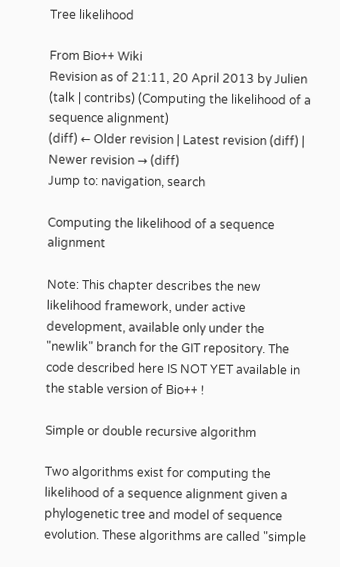Tree likelihood

From Bio++ Wiki
Revision as of 21:11, 20 April 2013 by Julien (talk | contribs) (Computing the likelihood of a sequence alignment)
(diff) ← Older revision | Latest revision (diff) | Newer revision → (diff)
Jump to: navigation, search

Computing the likelihood of a sequence alignment

Note: This chapter describes the new likelihood framework, under active development, available only under the "newlik" branch for the GIT repository. The code described here IS NOT YET available in the stable version of Bio++ !

Simple or double recursive algorithm

Two algorithms exist for computing the likelihood of a sequence alignment given a phylogenetic tree and model of sequence evolution. These algorithms are called "simple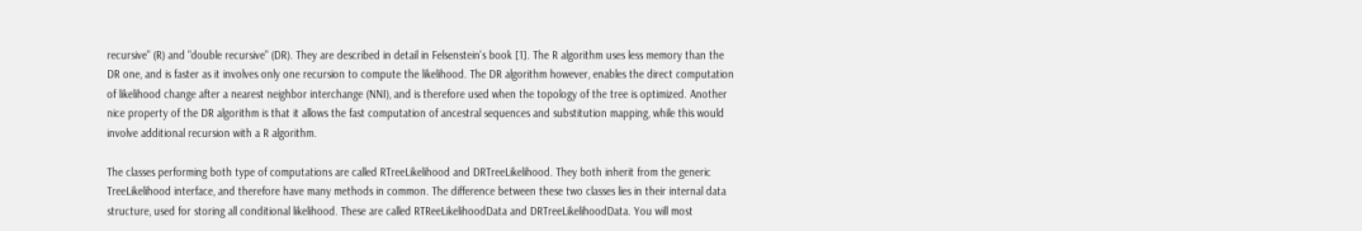recursive" (R) and "double recursive" (DR). They are described in detail in Felsenstein's book [1]. The R algorithm uses less memory than the DR one, and is faster as it involves only one recursion to compute the likelihood. The DR algorithm however, enables the direct computation of likelihood change after a nearest neighbor interchange (NNI), and is therefore used when the topology of the tree is optimized. Another nice property of the DR algorithm is that it allows the fast computation of ancestral sequences and substitution mapping, while this would involve additional recursion with a R algorithm.

The classes performing both type of computations are called RTreeLikelihood and DRTreeLikelihood. They both inherit from the generic TreeLikelihood interface, and therefore have many methods in common. The difference between these two classes lies in their internal data structure, used for storing all conditional likelihood. These are called RTReeLikelihoodData and DRTreeLikelihoodData. You will most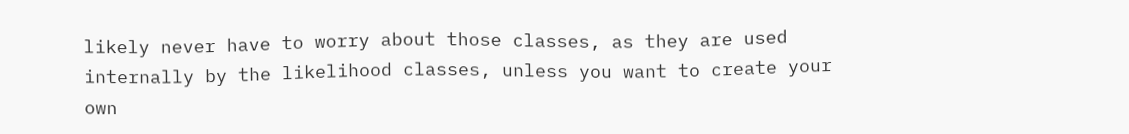likely never have to worry about those classes, as they are used internally by the likelihood classes, unless you want to create your own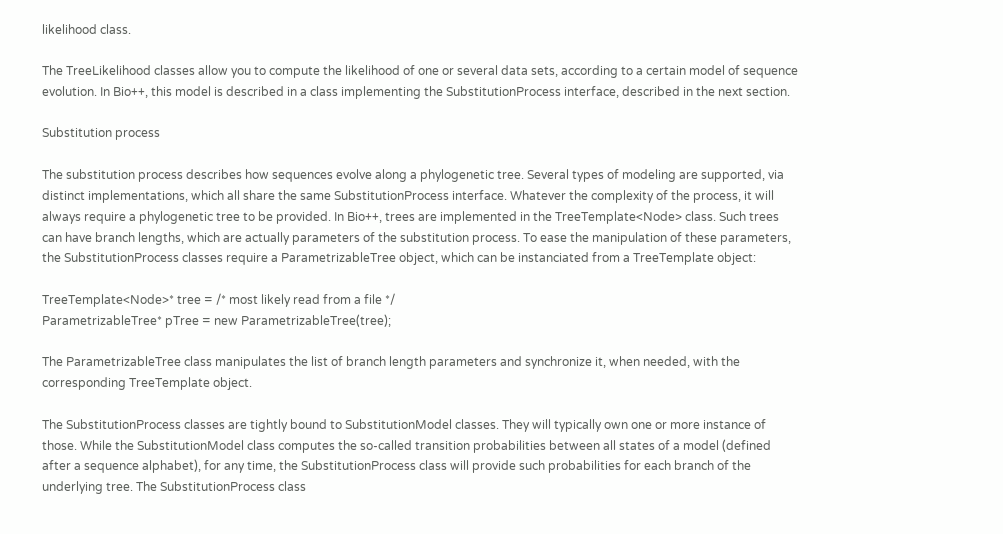likelihood class.

The TreeLikelihood classes allow you to compute the likelihood of one or several data sets, according to a certain model of sequence evolution. In Bio++, this model is described in a class implementing the SubstitutionProcess interface, described in the next section.

Substitution process

The substitution process describes how sequences evolve along a phylogenetic tree. Several types of modeling are supported, via distinct implementations, which all share the same SubstitutionProcess interface. Whatever the complexity of the process, it will always require a phylogenetic tree to be provided. In Bio++, trees are implemented in the TreeTemplate<Node> class. Such trees can have branch lengths, which are actually parameters of the substitution process. To ease the manipulation of these parameters, the SubstitutionProcess classes require a ParametrizableTree object, which can be instanciated from a TreeTemplate object:

TreeTemplate<Node>* tree = /* most likely read from a file */
ParametrizableTree* pTree = new ParametrizableTree(tree);

The ParametrizableTree class manipulates the list of branch length parameters and synchronize it, when needed, with the corresponding TreeTemplate object.

The SubstitutionProcess classes are tightly bound to SubstitutionModel classes. They will typically own one or more instance of those. While the SubstitutionModel class computes the so-called transition probabilities between all states of a model (defined after a sequence alphabet), for any time, the SubstitutionProcess class will provide such probabilities for each branch of the underlying tree. The SubstitutionProcess class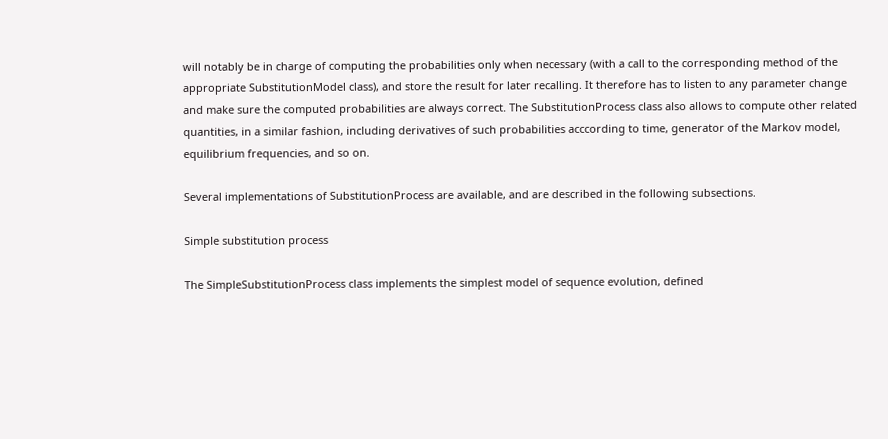will notably be in charge of computing the probabilities only when necessary (with a call to the corresponding method of the appropriate SubstitutionModel class), and store the result for later recalling. It therefore has to listen to any parameter change and make sure the computed probabilities are always correct. The SubstitutionProcess class also allows to compute other related quantities, in a similar fashion, including derivatives of such probabilities acccording to time, generator of the Markov model, equilibrium frequencies, and so on.

Several implementations of SubstitutionProcess are available, and are described in the following subsections.

Simple substitution process

The SimpleSubstitutionProcess class implements the simplest model of sequence evolution, defined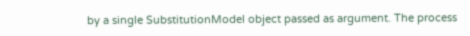by a single SubstitutionModel object passed as argument. The process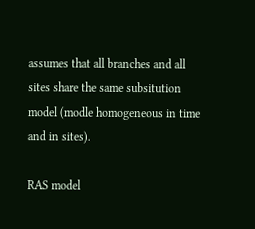assumes that all branches and all sites share the same subsitution model (modle homogeneous in time and in sites).

RAS model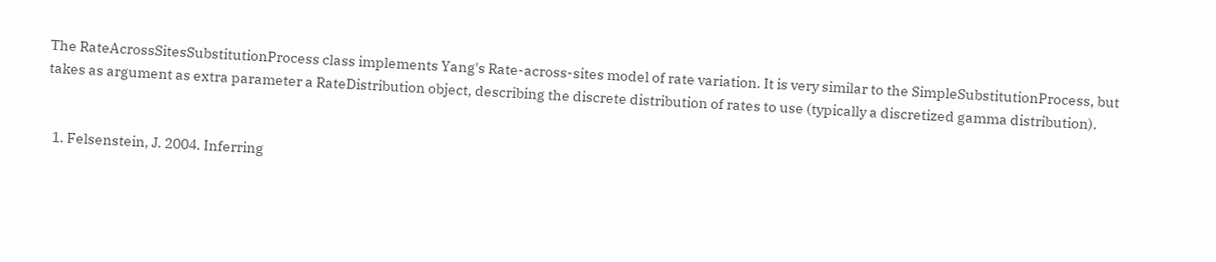The RateAcrossSitesSubstitutionProcess class implements Yang's Rate-across-sites model of rate variation. It is very similar to the SimpleSubstitutionProcess, but takes as argument as extra parameter a RateDistribution object, describing the discrete distribution of rates to use (typically a discretized gamma distribution).


  1. Felsenstein, J. 2004. Inferring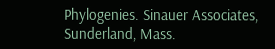Phylogenies. Sinauer Associates, Sunderland, Mass.